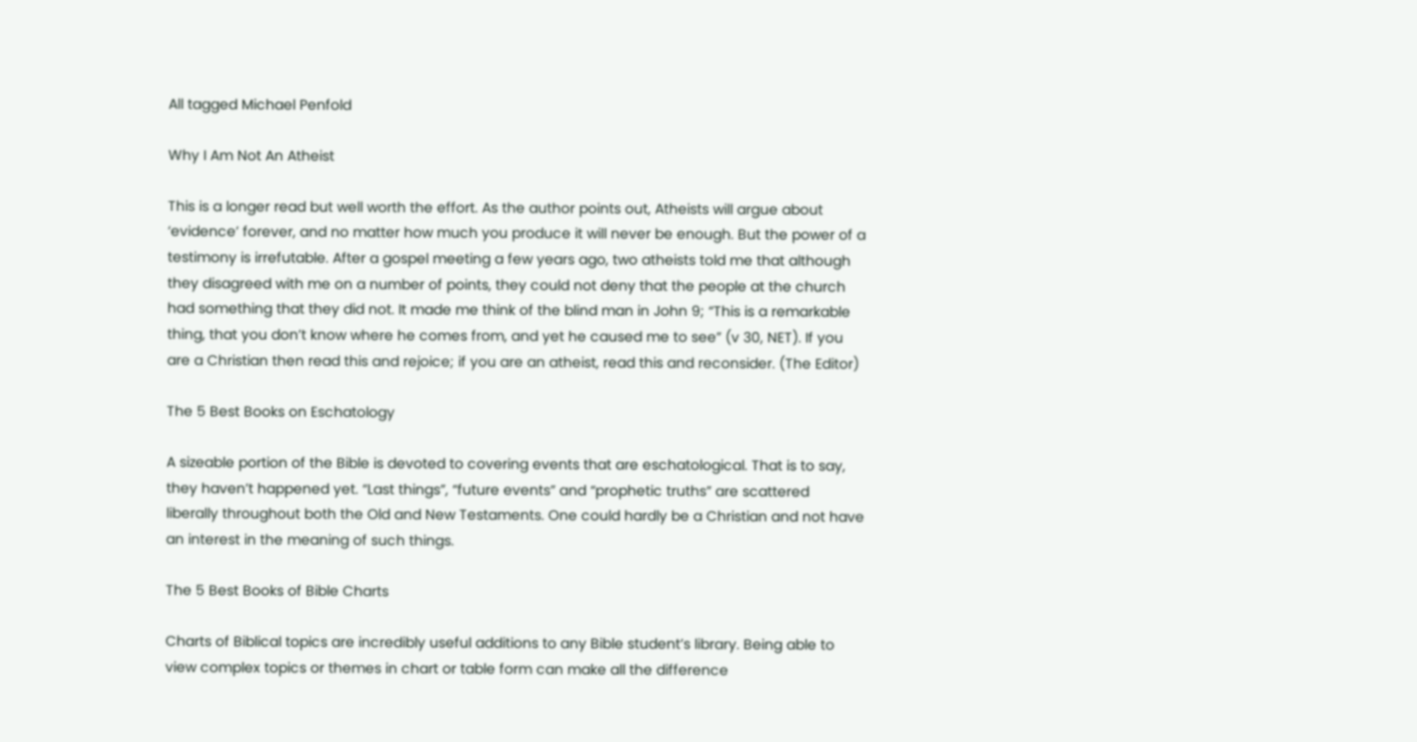All tagged Michael Penfold

Why I Am Not An Atheist

This is a longer read but well worth the effort. As the author points out, Atheists will argue about ‘evidence’ forever, and no matter how much you produce it will never be enough. But the power of a testimony is irrefutable. After a gospel meeting a few years ago, two atheists told me that although they disagreed with me on a number of points, they could not deny that the people at the church had something that they did not. It made me think of the blind man in John 9; “This is a remarkable thing, that you don’t know where he comes from, and yet he caused me to see” (v 30, NET). If you are a Christian then read this and rejoice; if you are an atheist, read this and reconsider. (The Editor)

The 5 Best Books on Eschatology

A sizeable portion of the Bible is devoted to covering events that are eschatological. That is to say, they haven’t happened yet. “Last things”, “future events” and “prophetic truths” are scattered liberally throughout both the Old and New Testaments. One could hardly be a Christian and not have an interest in the meaning of such things.

The 5 Best Books of Bible Charts

Charts of Biblical topics are incredibly useful additions to any Bible student’s library. Being able to view complex topics or themes in chart or table form can make all the difference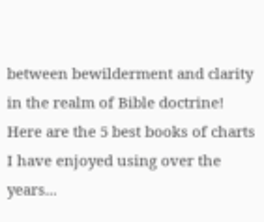between bewilderment and clarity in the realm of Bible doctrine! Here are the 5 best books of charts I have enjoyed using over the years...